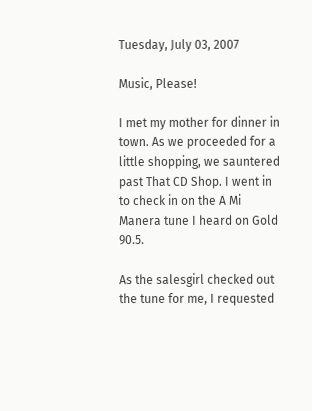Tuesday, July 03, 2007

Music, Please!

I met my mother for dinner in town. As we proceeded for a little shopping, we sauntered past That CD Shop. I went in to check in on the A Mi Manera tune I heard on Gold 90.5.

As the salesgirl checked out the tune for me, I requested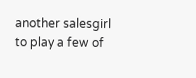another salesgirl to play a few of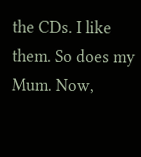the CDs. I like them. So does my Mum. Now,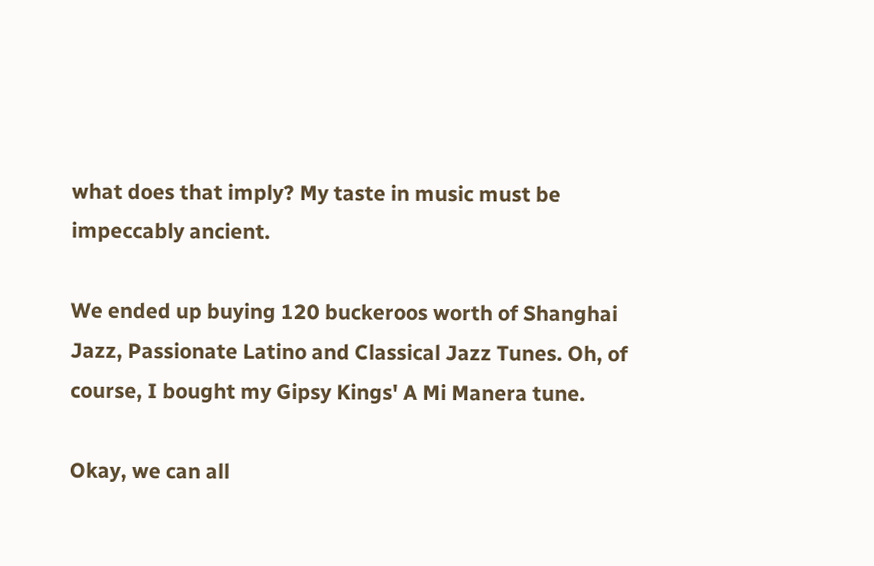what does that imply? My taste in music must be impeccably ancient.

We ended up buying 120 buckeroos worth of Shanghai Jazz, Passionate Latino and Classical Jazz Tunes. Oh, of course, I bought my Gipsy Kings' A Mi Manera tune.

Okay, we can all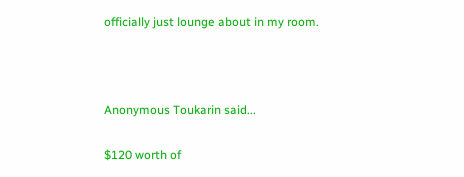officially just lounge about in my room.



Anonymous Toukarin said...

$120 worth of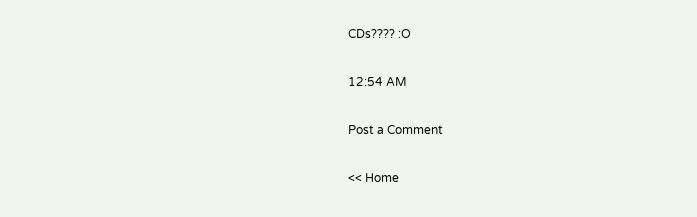CDs???? :O

12:54 AM

Post a Comment

<< Home